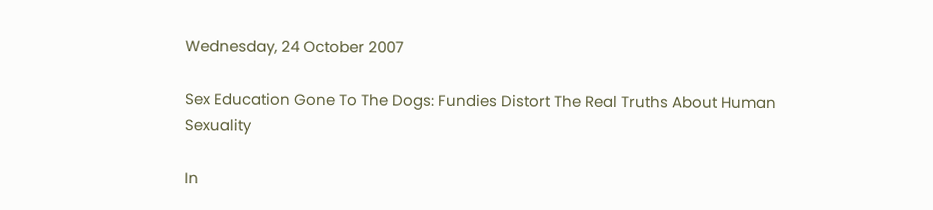Wednesday, 24 October 2007

Sex Education Gone To The Dogs: Fundies Distort The Real Truths About Human Sexuality

In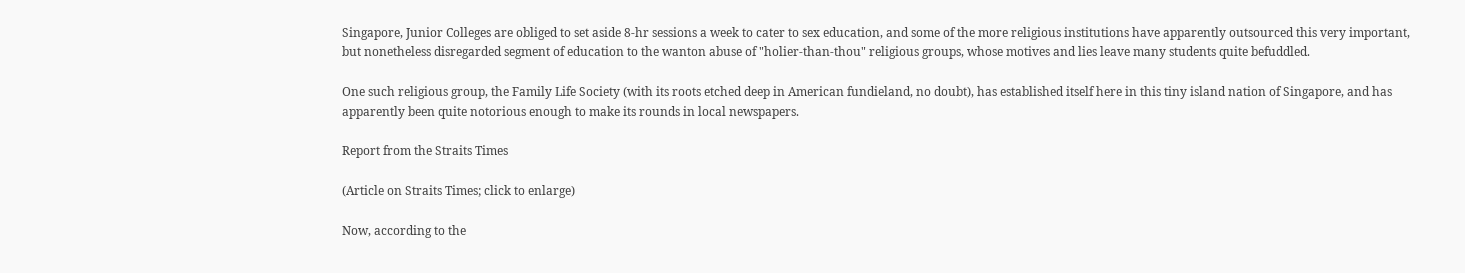Singapore, Junior Colleges are obliged to set aside 8-hr sessions a week to cater to sex education, and some of the more religious institutions have apparently outsourced this very important, but nonetheless disregarded segment of education to the wanton abuse of "holier-than-thou" religious groups, whose motives and lies leave many students quite befuddled.

One such religious group, the Family Life Society (with its roots etched deep in American fundieland, no doubt), has established itself here in this tiny island nation of Singapore, and has apparently been quite notorious enough to make its rounds in local newspapers.

Report from the Straits Times

(Article on Straits Times; click to enlarge)

Now, according to the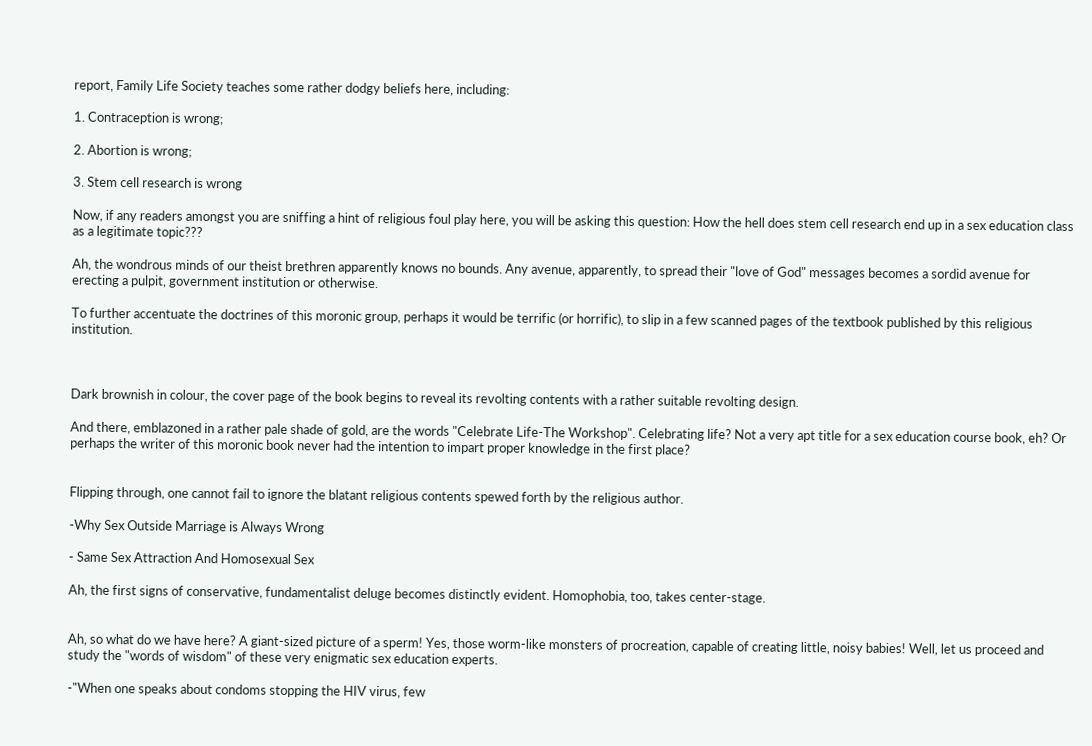report, Family Life Society teaches some rather dodgy beliefs here, including:

1. Contraception is wrong;

2. Abortion is wrong;

3. Stem cell research is wrong

Now, if any readers amongst you are sniffing a hint of religious foul play here, you will be asking this question: How the hell does stem cell research end up in a sex education class as a legitimate topic???

Ah, the wondrous minds of our theist brethren apparently knows no bounds. Any avenue, apparently, to spread their "love of God" messages becomes a sordid avenue for erecting a pulpit, government institution or otherwise.

To further accentuate the doctrines of this moronic group, perhaps it would be terrific (or horrific), to slip in a few scanned pages of the textbook published by this religious institution.



Dark brownish in colour, the cover page of the book begins to reveal its revolting contents with a rather suitable revolting design.

And there, emblazoned in a rather pale shade of gold, are the words "Celebrate Life-The Workshop". Celebrating life? Not a very apt title for a sex education course book, eh? Or perhaps the writer of this moronic book never had the intention to impart proper knowledge in the first place?


Flipping through, one cannot fail to ignore the blatant religious contents spewed forth by the religious author.

-Why Sex Outside Marriage is Always Wrong

- Same Sex Attraction And Homosexual Sex

Ah, the first signs of conservative, fundamentalist deluge becomes distinctly evident. Homophobia, too, takes center-stage.


Ah, so what do we have here? A giant-sized picture of a sperm! Yes, those worm-like monsters of procreation, capable of creating little, noisy babies! Well, let us proceed and study the "words of wisdom" of these very enigmatic sex education experts.

-"When one speaks about condoms stopping the HIV virus, few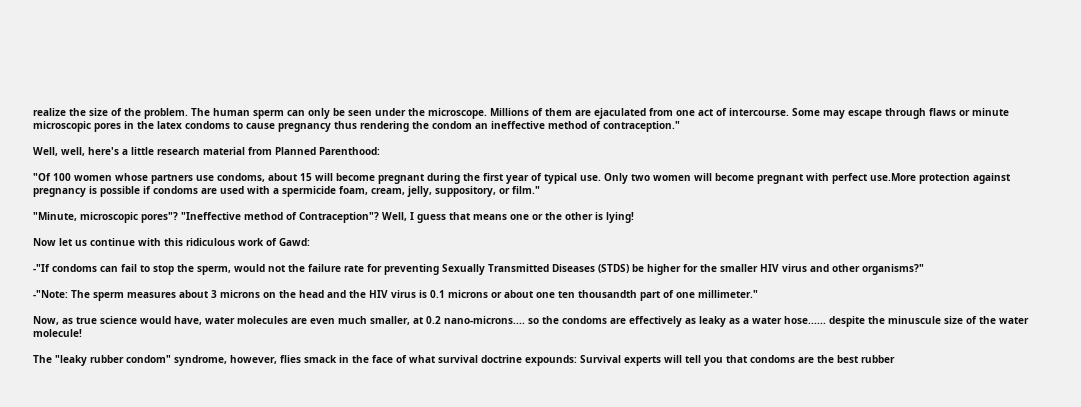realize the size of the problem. The human sperm can only be seen under the microscope. Millions of them are ejaculated from one act of intercourse. Some may escape through flaws or minute microscopic pores in the latex condoms to cause pregnancy thus rendering the condom an ineffective method of contraception."

Well, well, here's a little research material from Planned Parenthood:

"Of 100 women whose partners use condoms, about 15 will become pregnant during the first year of typical use. Only two women will become pregnant with perfect use.More protection against pregnancy is possible if condoms are used with a spermicide foam, cream, jelly, suppository, or film."

"Minute, microscopic pores"? "Ineffective method of Contraception"? Well, I guess that means one or the other is lying!

Now let us continue with this ridiculous work of Gawd:

-"If condoms can fail to stop the sperm, would not the failure rate for preventing Sexually Transmitted Diseases (STDS) be higher for the smaller HIV virus and other organisms?"

-"Note: The sperm measures about 3 microns on the head and the HIV virus is 0.1 microns or about one ten thousandth part of one millimeter."

Now, as true science would have, water molecules are even much smaller, at 0.2 nano-microns.... so the condoms are effectively as leaky as a water hose...... despite the minuscule size of the water molecule!

The "leaky rubber condom" syndrome, however, flies smack in the face of what survival doctrine expounds: Survival experts will tell you that condoms are the best rubber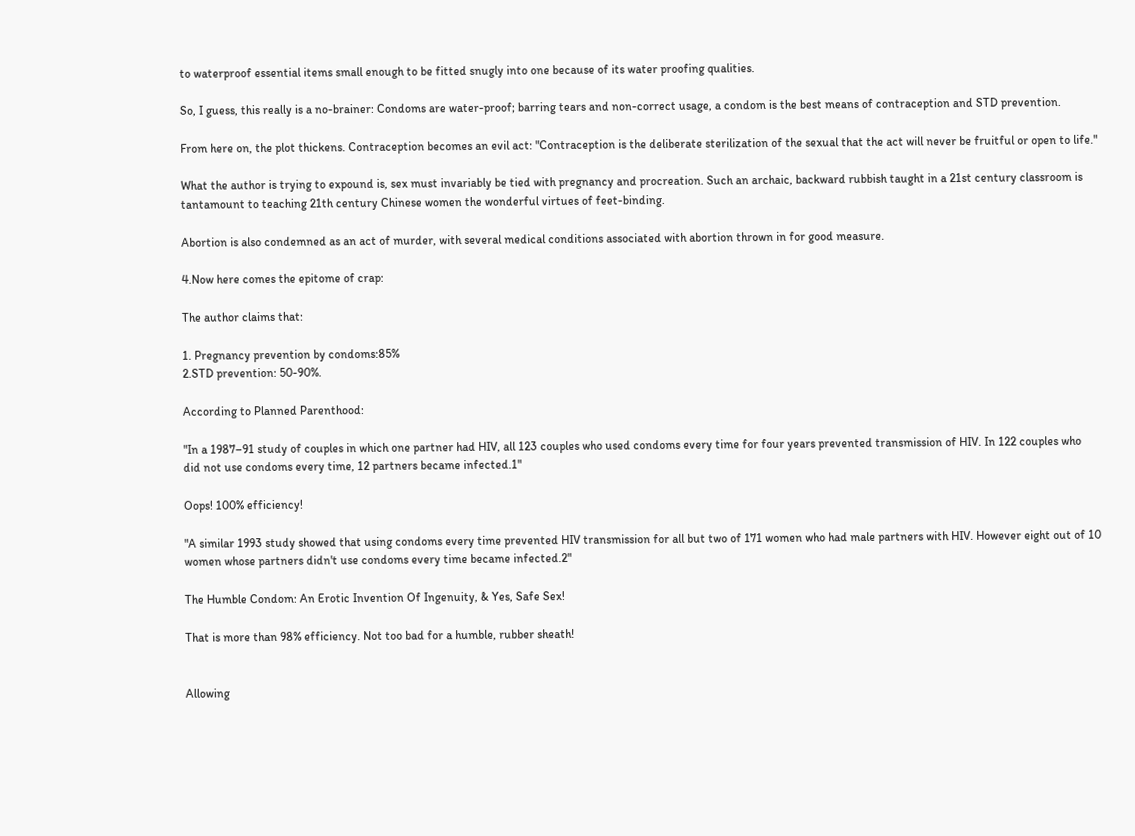to waterproof essential items small enough to be fitted snugly into one because of its water proofing qualities.

So, I guess, this really is a no-brainer: Condoms are water-proof; barring tears and non-correct usage, a condom is the best means of contraception and STD prevention.

From here on, the plot thickens. Contraception becomes an evil act: "Contraception is the deliberate sterilization of the sexual that the act will never be fruitful or open to life."

What the author is trying to expound is, sex must invariably be tied with pregnancy and procreation. Such an archaic, backward rubbish taught in a 21st century classroom is tantamount to teaching 21th century Chinese women the wonderful virtues of feet-binding.

Abortion is also condemned as an act of murder, with several medical conditions associated with abortion thrown in for good measure.

4.Now here comes the epitome of crap:

The author claims that:

1. Pregnancy prevention by condoms:85%
2.STD prevention: 50-90%.

According to Planned Parenthood:

"In a 1987–91 study of couples in which one partner had HIV, all 123 couples who used condoms every time for four years prevented transmission of HIV. In 122 couples who did not use condoms every time, 12 partners became infected.1"

Oops! 100% efficiency!

"A similar 1993 study showed that using condoms every time prevented HIV transmission for all but two of 171 women who had male partners with HIV. However eight out of 10 women whose partners didn't use condoms every time became infected.2"

The Humble Condom: An Erotic Invention Of Ingenuity, & Yes, Safe Sex!

That is more than 98% efficiency. Not too bad for a humble, rubber sheath!


Allowing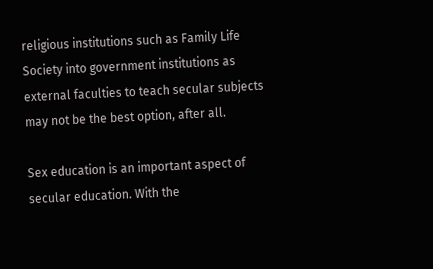religious institutions such as Family Life Society into government institutions as external faculties to teach secular subjects may not be the best option, after all.

Sex education is an important aspect of secular education. With the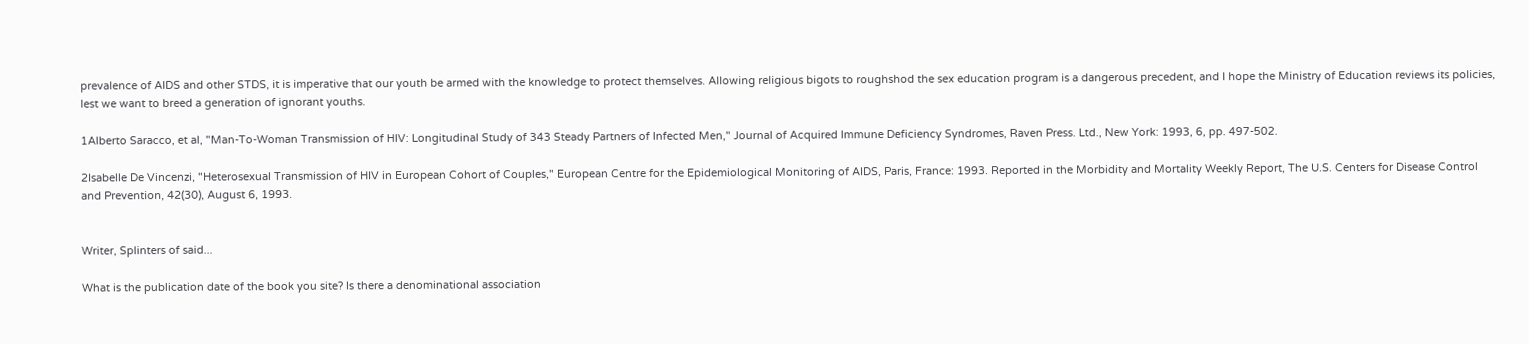prevalence of AIDS and other STDS, it is imperative that our youth be armed with the knowledge to protect themselves. Allowing religious bigots to roughshod the sex education program is a dangerous precedent, and I hope the Ministry of Education reviews its policies, lest we want to breed a generation of ignorant youths.

1Alberto Saracco, et al, "Man-To-Woman Transmission of HIV: Longitudinal Study of 343 Steady Partners of Infected Men," Journal of Acquired Immune Deficiency Syndromes, Raven Press. Ltd., New York: 1993, 6, pp. 497-502.

2Isabelle De Vincenzi, "Heterosexual Transmission of HIV in European Cohort of Couples," European Centre for the Epidemiological Monitoring of AIDS, Paris, France: 1993. Reported in the Morbidity and Mortality Weekly Report, The U.S. Centers for Disease Control and Prevention, 42(30), August 6, 1993.


Writer, Splinters of said...

What is the publication date of the book you site? Is there a denominational association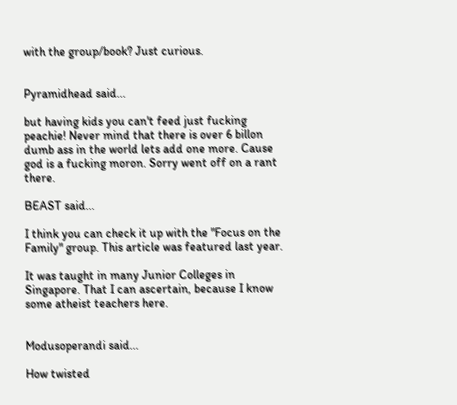with the group/book? Just curious.


Pyramidhead said...

but having kids you can't feed just fucking peachie! Never mind that there is over 6 billon dumb ass in the world lets add one more. Cause god is a fucking moron. Sorry went off on a rant there.

BEAST said...

I think you can check it up with the "Focus on the Family" group. This article was featured last year.

It was taught in many Junior Colleges in Singapore. That I can ascertain, because I know some atheist teachers here.


Modusoperandi said...

How twisted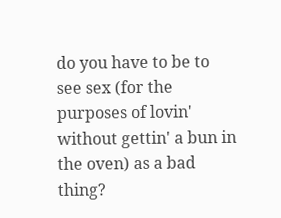do you have to be to see sex (for the purposes of lovin' without gettin' a bun in the oven) as a bad thing?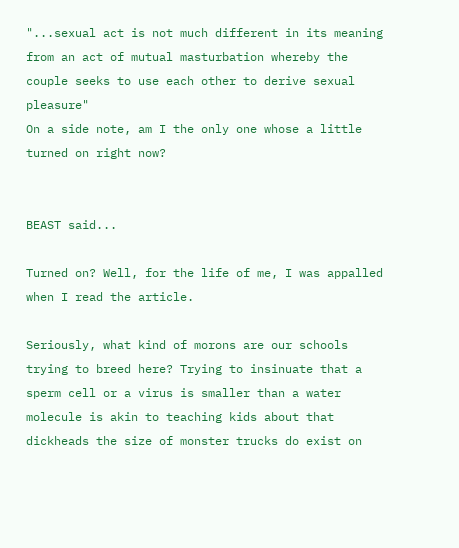"...sexual act is not much different in its meaning from an act of mutual masturbation whereby the couple seeks to use each other to derive sexual pleasure"
On a side note, am I the only one whose a little turned on right now?


BEAST said...

Turned on? Well, for the life of me, I was appalled when I read the article.

Seriously, what kind of morons are our schools trying to breed here? Trying to insinuate that a sperm cell or a virus is smaller than a water molecule is akin to teaching kids about that dickheads the size of monster trucks do exist on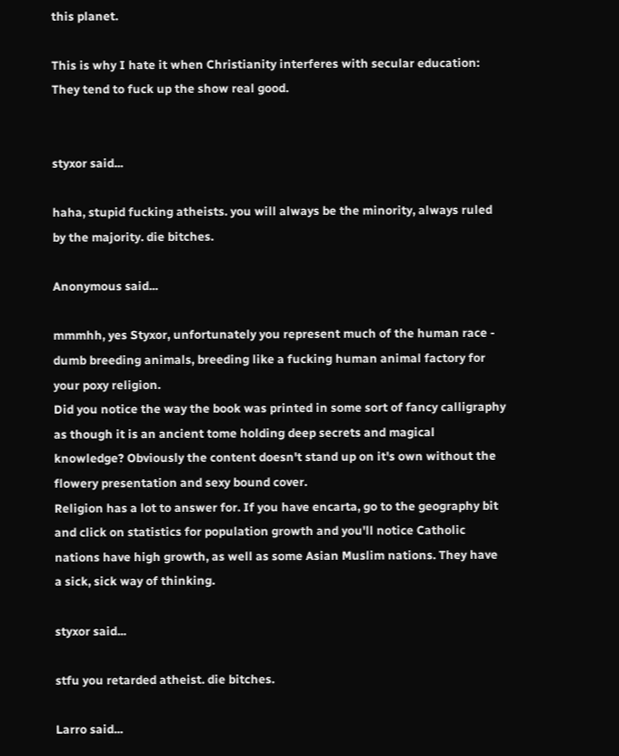this planet.

This is why I hate it when Christianity interferes with secular education: They tend to fuck up the show real good.


styxor said...

haha, stupid fucking atheists. you will always be the minority, always ruled by the majority. die bitches.

Anonymous said...

mmmhh, yes Styxor, unfortunately you represent much of the human race - dumb breeding animals, breeding like a fucking human animal factory for your poxy religion.
Did you notice the way the book was printed in some sort of fancy calligraphy as though it is an ancient tome holding deep secrets and magical knowledge? Obviously the content doesn't stand up on it's own without the flowery presentation and sexy bound cover.
Religion has a lot to answer for. If you have encarta, go to the geography bit and click on statistics for population growth and you'll notice Catholic nations have high growth, as well as some Asian Muslim nations. They have a sick, sick way of thinking.

styxor said...

stfu you retarded atheist. die bitches.

Larro said...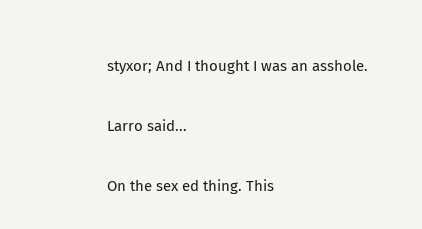styxor; And I thought I was an asshole.

Larro said...

On the sex ed thing. This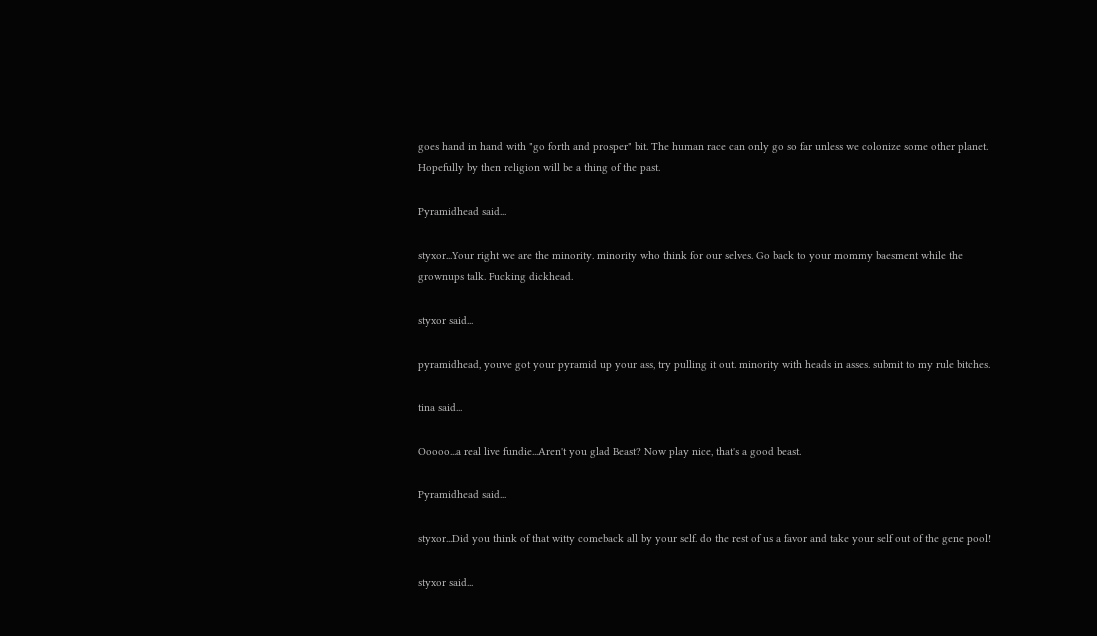goes hand in hand with "go forth and prosper" bit. The human race can only go so far unless we colonize some other planet. Hopefully by then religion will be a thing of the past.

Pyramidhead said...

styxor...Your right we are the minority. minority who think for our selves. Go back to your mommy baesment while the grownups talk. Fucking dickhead.

styxor said...

pyramidhead, youve got your pyramid up your ass, try pulling it out. minority with heads in asses. submit to my rule bitches.

tina said...

Ooooo...a real live fundie...Aren't you glad Beast? Now play nice, that's a good beast.

Pyramidhead said...

styxor...Did you think of that witty comeback all by your self. do the rest of us a favor and take your self out of the gene pool!

styxor said...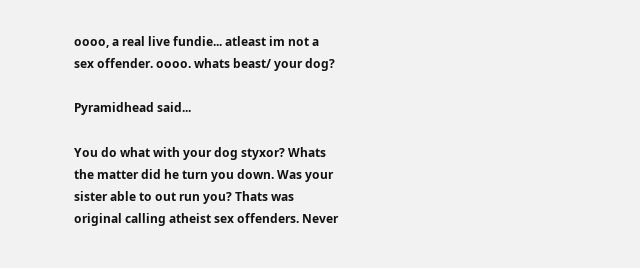oooo, a real live fundie... atleast im not a sex offender. oooo. whats beast/ your dog?

Pyramidhead said...

You do what with your dog styxor? Whats the matter did he turn you down. Was your sister able to out run you? Thats was original calling atheist sex offenders. Never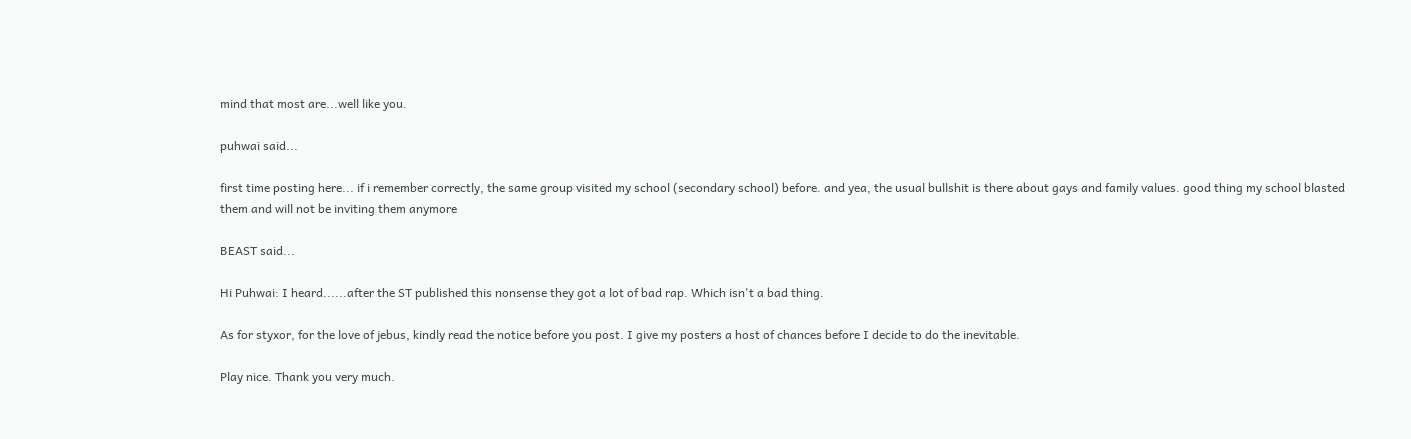mind that most are...well like you.

puhwai said...

first time posting here... if i remember correctly, the same group visited my school (secondary school) before. and yea, the usual bullshit is there about gays and family values. good thing my school blasted them and will not be inviting them anymore

BEAST said...

Hi Puhwai: I heard......after the ST published this nonsense they got a lot of bad rap. Which isn't a bad thing.

As for styxor, for the love of jebus, kindly read the notice before you post. I give my posters a host of chances before I decide to do the inevitable.

Play nice. Thank you very much.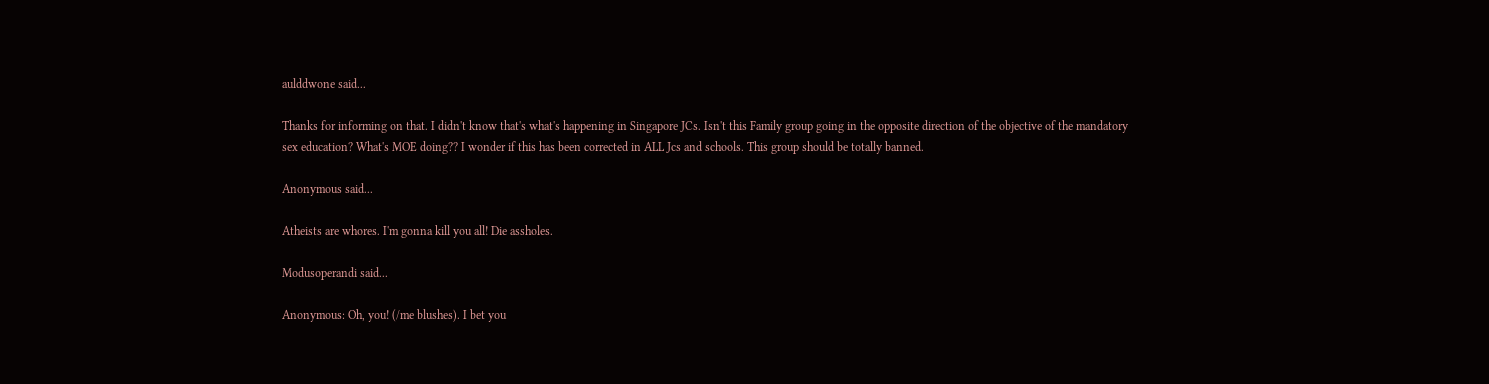aulddwone said...

Thanks for informing on that. I didn't know that's what's happening in Singapore JCs. Isn't this Family group going in the opposite direction of the objective of the mandatory sex education? What's MOE doing?? I wonder if this has been corrected in ALL Jcs and schools. This group should be totally banned.

Anonymous said...

Atheists are whores. I'm gonna kill you all! Die assholes.

Modusoperandi said...

Anonymous: Oh, you! (/me blushes). I bet you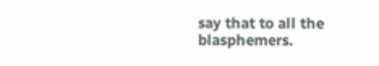say that to all the blasphemers.